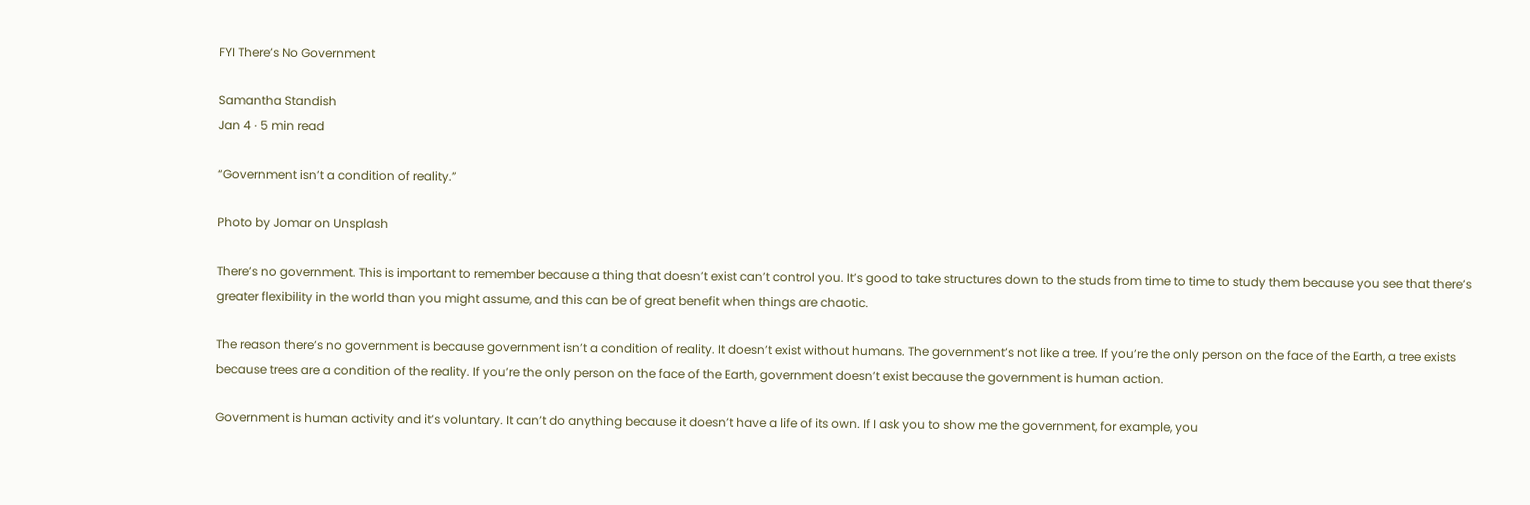FYI There’s No Government

Samantha Standish
Jan 4 · 5 min read

“Government isn’t a condition of reality.”

Photo by Jomar on Unsplash

There’s no government. This is important to remember because a thing that doesn’t exist can’t control you. It’s good to take structures down to the studs from time to time to study them because you see that there’s greater flexibility in the world than you might assume, and this can be of great benefit when things are chaotic.

The reason there’s no government is because government isn’t a condition of reality. It doesn’t exist without humans. The government’s not like a tree. If you’re the only person on the face of the Earth, a tree exists because trees are a condition of the reality. If you’re the only person on the face of the Earth, government doesn’t exist because the government is human action.

Government is human activity and it’s voluntary. It can’t do anything because it doesn’t have a life of its own. If I ask you to show me the government, for example, you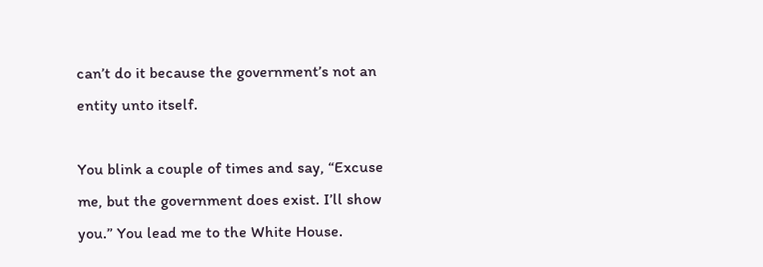can’t do it because the government’s not an entity unto itself.

You blink a couple of times and say, “Excuse me, but the government does exist. I’ll show you.” You lead me to the White House.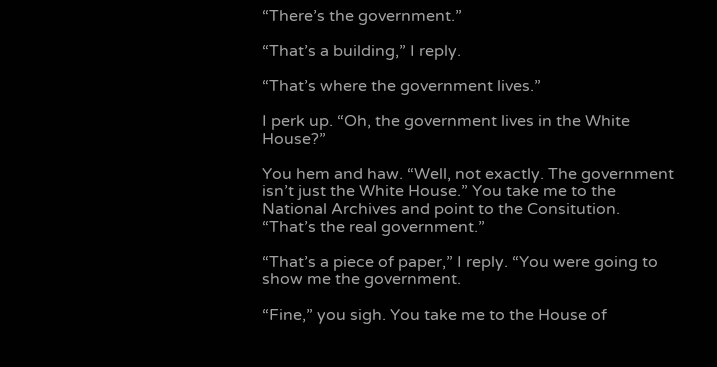“There’s the government.”

“That’s a building,” I reply.

“That’s where the government lives.”

I perk up. “Oh, the government lives in the White House?”

You hem and haw. “Well, not exactly. The government isn’t just the White House.” You take me to the National Archives and point to the Consitution. “That’s the real government.”

“That’s a piece of paper,” I reply. “You were going to show me the government.

“Fine,” you sigh. You take me to the House of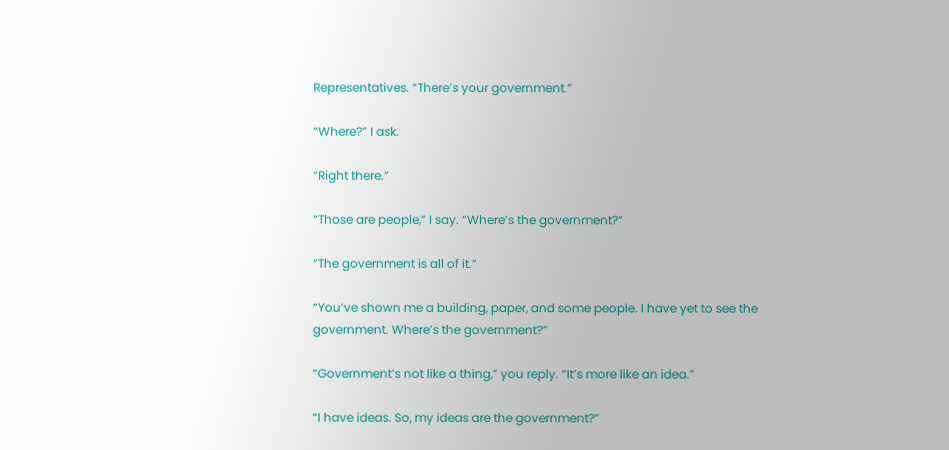Representatives. “There’s your government.”

“Where?” I ask.

“Right there.”

“Those are people,” I say. “Where’s the government?”

“The government is all of it.”

“You’ve shown me a building, paper, and some people. I have yet to see the government. Where’s the government?”

“Government’s not like a thing,” you reply. “It’s more like an idea.”

“I have ideas. So, my ideas are the government?”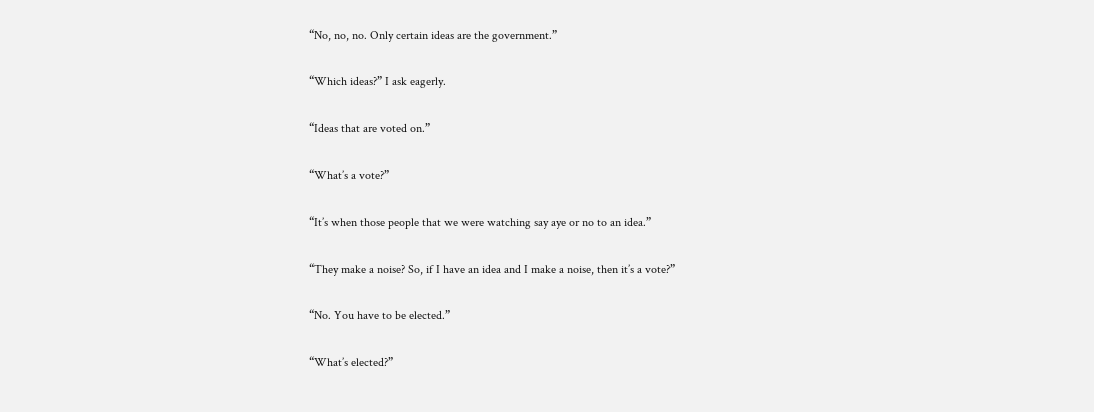“No, no, no. Only certain ideas are the government.”

“Which ideas?” I ask eagerly.

“Ideas that are voted on.”

“What’s a vote?”

“It’s when those people that we were watching say aye or no to an idea.”

“They make a noise? So, if I have an idea and I make a noise, then it’s a vote?”

“No. You have to be elected.”

“What’s elected?”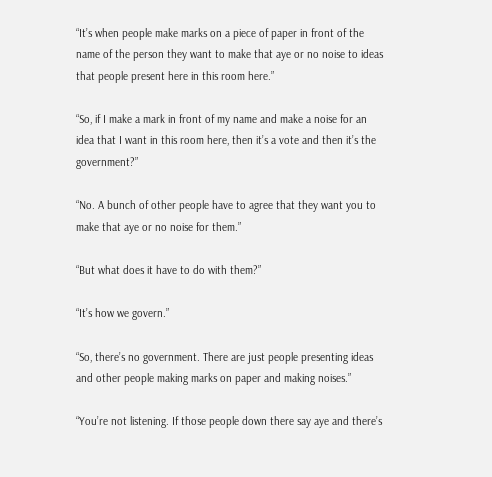“It’s when people make marks on a piece of paper in front of the name of the person they want to make that aye or no noise to ideas that people present here in this room here.”

“So, if I make a mark in front of my name and make a noise for an idea that I want in this room here, then it’s a vote and then it’s the government?”

“No. A bunch of other people have to agree that they want you to make that aye or no noise for them.”

“But what does it have to do with them?”

“It’s how we govern.”

“So, there’s no government. There are just people presenting ideas and other people making marks on paper and making noises.”

“You’re not listening. If those people down there say aye and there’s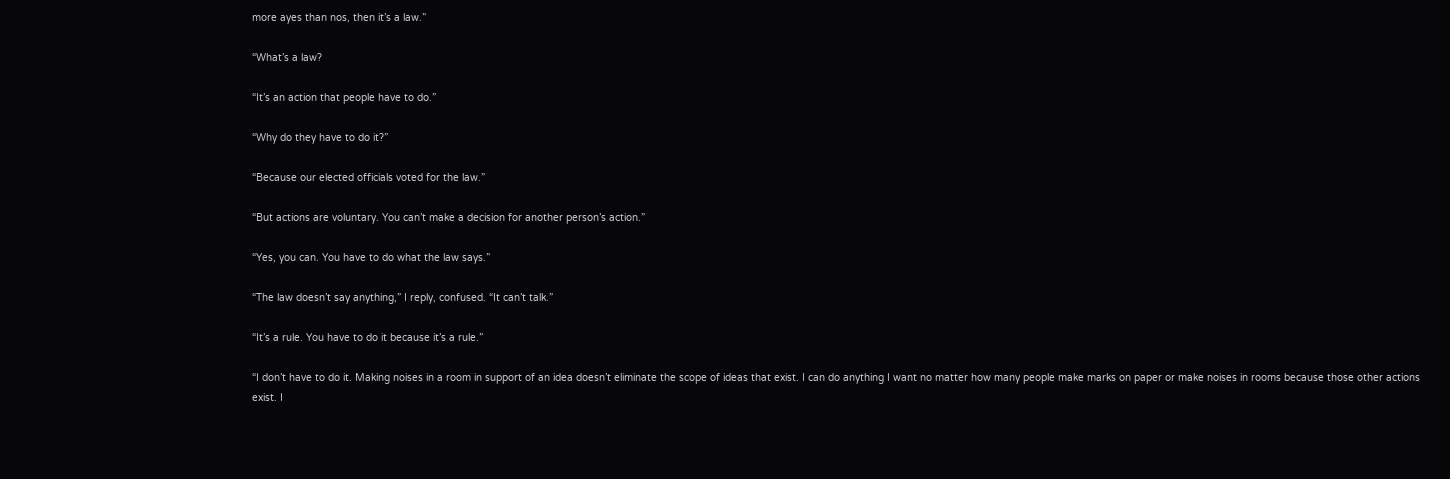more ayes than nos, then it’s a law.”

“What’s a law?

“It’s an action that people have to do.”

“Why do they have to do it?”

“Because our elected officials voted for the law.”

“But actions are voluntary. You can’t make a decision for another person’s action.”

“Yes, you can. You have to do what the law says.”

“The law doesn’t say anything,” I reply, confused. “It can’t talk.”

“It’s a rule. You have to do it because it’s a rule.”

“I don’t have to do it. Making noises in a room in support of an idea doesn’t eliminate the scope of ideas that exist. I can do anything I want no matter how many people make marks on paper or make noises in rooms because those other actions exist. I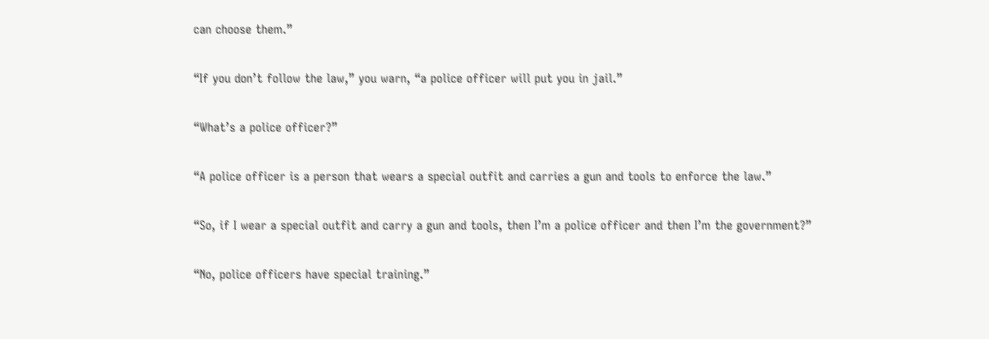can choose them.”

“If you don’t follow the law,” you warn, “a police officer will put you in jail.”

“What’s a police officer?”

“A police officer is a person that wears a special outfit and carries a gun and tools to enforce the law.”

“So, if I wear a special outfit and carry a gun and tools, then I’m a police officer and then I’m the government?”

“No, police officers have special training.”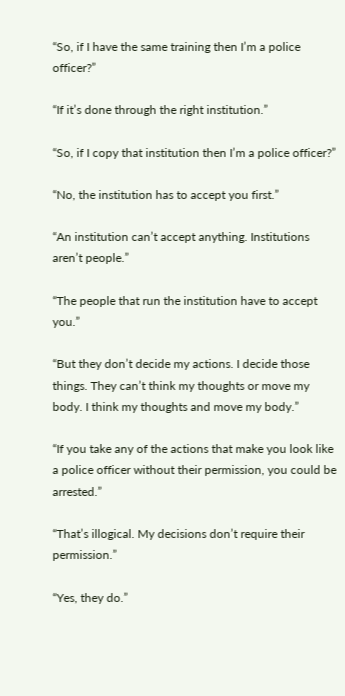“So, if I have the same training then I’m a police officer?”

“If it’s done through the right institution.”

“So, if I copy that institution then I’m a police officer?”

“No, the institution has to accept you first.”

“An institution can’t accept anything. Institutions aren’t people.”

“The people that run the institution have to accept you.”

“But they don’t decide my actions. I decide those things. They can’t think my thoughts or move my body. I think my thoughts and move my body.”

“If you take any of the actions that make you look like a police officer without their permission, you could be arrested.”

“That’s illogical. My decisions don’t require their permission.”

“Yes, they do.”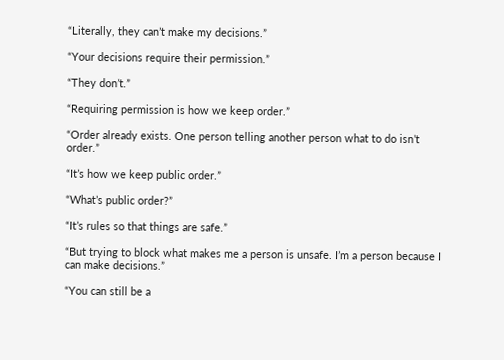“Literally, they can’t make my decisions.”

“Your decisions require their permission.”

“They don’t.”

“Requiring permission is how we keep order.”

“Order already exists. One person telling another person what to do isn’t order.”

“It’s how we keep public order.”

“What’s public order?”

“It’s rules so that things are safe.”

“But trying to block what makes me a person is unsafe. I’m a person because I can make decisions.”

“You can still be a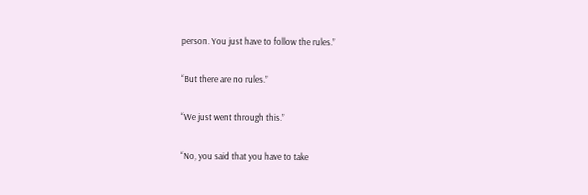person. You just have to follow the rules.”

“But there are no rules.”

“We just went through this.”

“No, you said that you have to take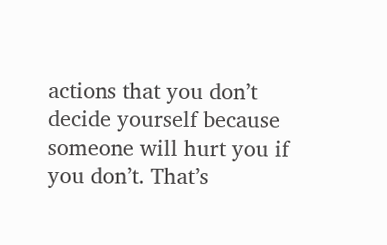actions that you don’t decide yourself because someone will hurt you if you don’t. That’s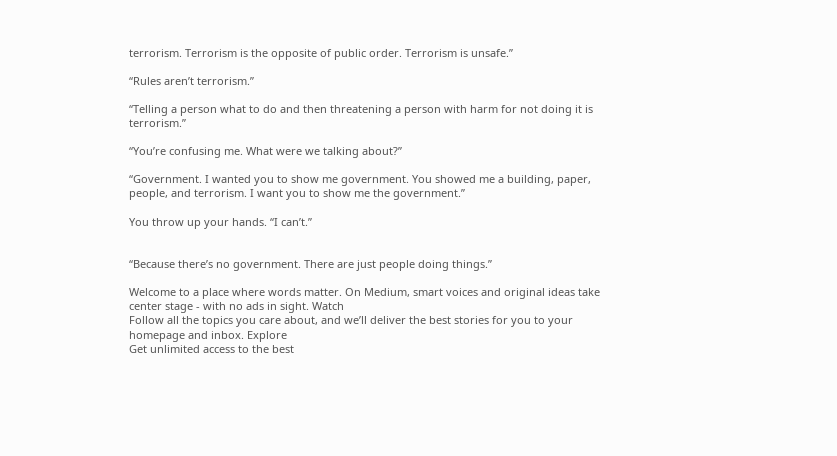terrorism. Terrorism is the opposite of public order. Terrorism is unsafe.”

“Rules aren’t terrorism.”

“Telling a person what to do and then threatening a person with harm for not doing it is terrorism.”

“You’re confusing me. What were we talking about?”

“Government. I wanted you to show me government. You showed me a building, paper, people, and terrorism. I want you to show me the government.”

You throw up your hands. “I can’t.”


“Because there’s no government. There are just people doing things.”

Welcome to a place where words matter. On Medium, smart voices and original ideas take center stage - with no ads in sight. Watch
Follow all the topics you care about, and we’ll deliver the best stories for you to your homepage and inbox. Explore
Get unlimited access to the best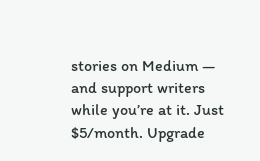stories on Medium — and support writers while you’re at it. Just $5/month. Upgrade